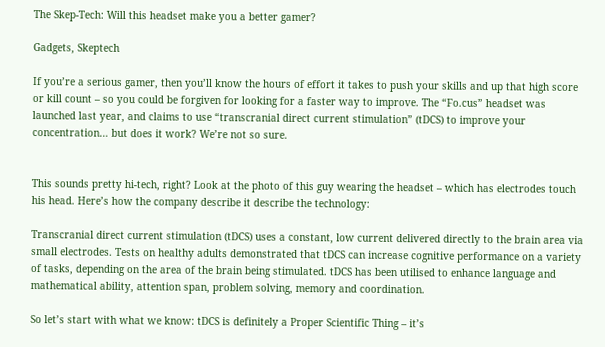The Skep-Tech: Will this headset make you a better gamer?

Gadgets, Skeptech

If you’re a serious gamer, then you’ll know the hours of effort it takes to push your skills and up that high score or kill count – so you could be forgiven for looking for a faster way to improve. The “Fo.cus” headset was launched last year, and claims to use “transcranial direct current stimulation” (tDCS) to improve your concentration… but does it work? We’re not so sure.


This sounds pretty hi-tech, right? Look at the photo of this guy wearing the headset – which has electrodes touch his head. Here’s how the company describe it describe the technology:

Transcranial direct current stimulation (tDCS) uses a constant, low current delivered directly to the brain area via small electrodes. Tests on healthy adults demonstrated that tDCS can increase cognitive performance on a variety of tasks, depending on the area of the brain being stimulated. tDCS has been utilised to enhance language and mathematical ability, attention span, problem solving, memory and coordination.

So let’s start with what we know: tDCS is definitely a Proper Scientific Thing – it’s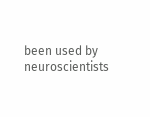been used by neuroscientists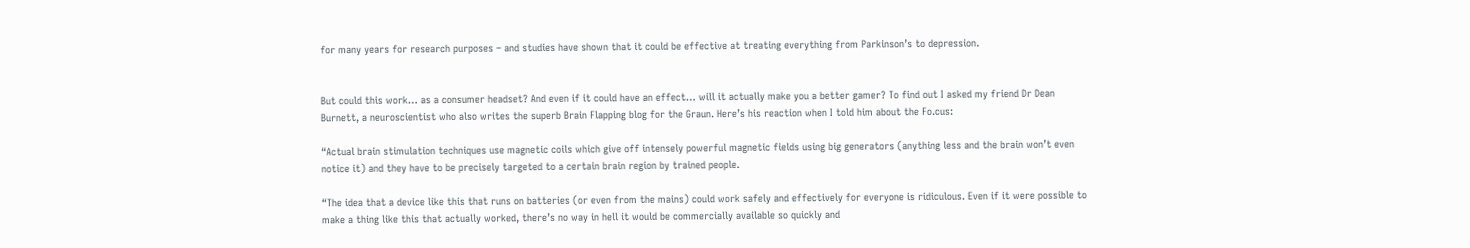for many years for research purposes – and studies have shown that it could be effective at treating everything from Parkinson’s to depression.


But could this work… as a consumer headset? And even if it could have an effect… will it actually make you a better gamer? To find out I asked my friend Dr Dean Burnett, a neuroscientist who also writes the superb Brain Flapping blog for the Graun. Here’s his reaction when I told him about the Fo.cus:

“Actual brain stimulation techniques use magnetic coils which give off intensely powerful magnetic fields using big generators (anything less and the brain won’t even notice it) and they have to be precisely targeted to a certain brain region by trained people.

“The idea that a device like this that runs on batteries (or even from the mains) could work safely and effectively for everyone is ridiculous. Even if it were possible to make a thing like this that actually worked, there’s no way in hell it would be commercially available so quickly and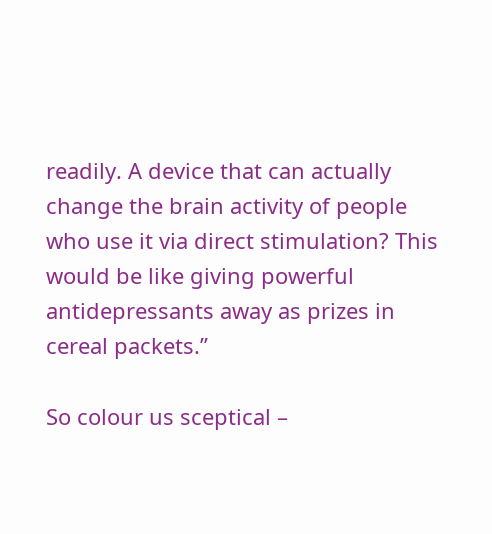readily. A device that can actually change the brain activity of people who use it via direct stimulation? This would be like giving powerful antidepressants away as prizes in cereal packets.”

So colour us sceptical –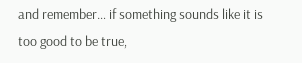and remember… if something sounds like it is too good to be true,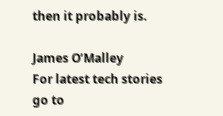then it probably is.

James O’Malley
For latest tech stories go to